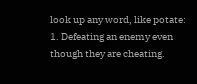look up any word, like potate:
1. Defeating an enemy even though they are cheating.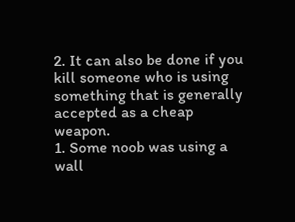2. It can also be done if you kill someone who is using something that is generally accepted as a cheap weapon.
1. Some noob was using a wall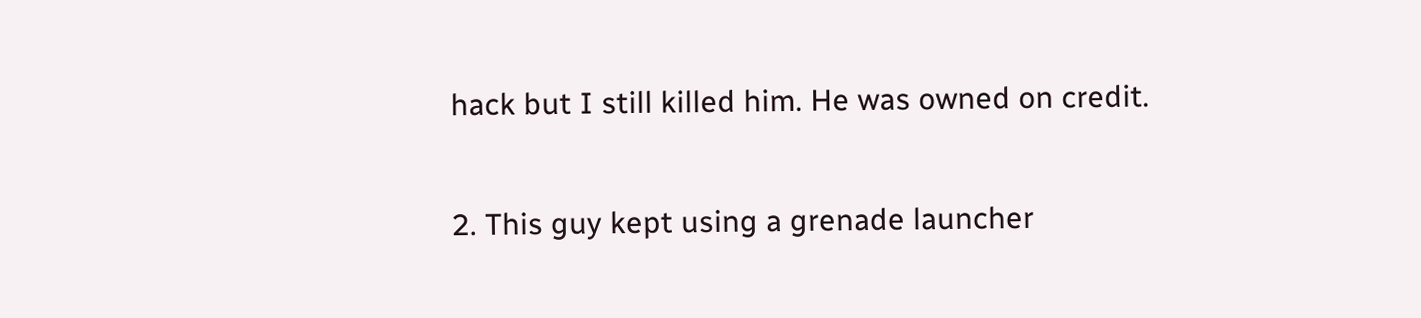hack but I still killed him. He was owned on credit.

2. This guy kept using a grenade launcher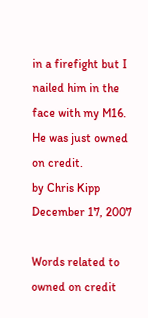in a firefight but I nailed him in the face with my M16. He was just owned on credit.
by Chris Kipp December 17, 2007

Words related to owned on credit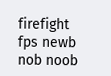firefight fps newb nob noob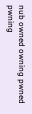nub owned owning pwned pwning